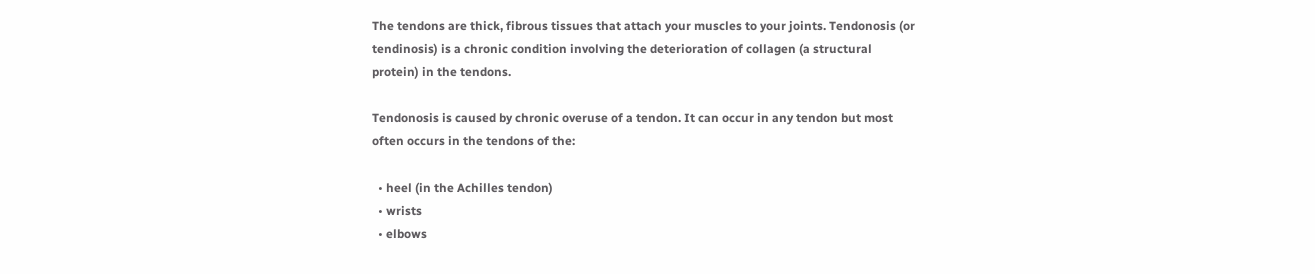The tendons are thick, fibrous tissues that attach your muscles to your joints. Tendonosis (or tendinosis) is a chronic condition involving the deterioration of collagen (a structural protein) in the tendons.

Tendonosis is caused by chronic overuse of a tendon. It can occur in any tendon but most often occurs in the tendons of the:

  • heel (in the Achilles tendon)
  • wrists
  • elbows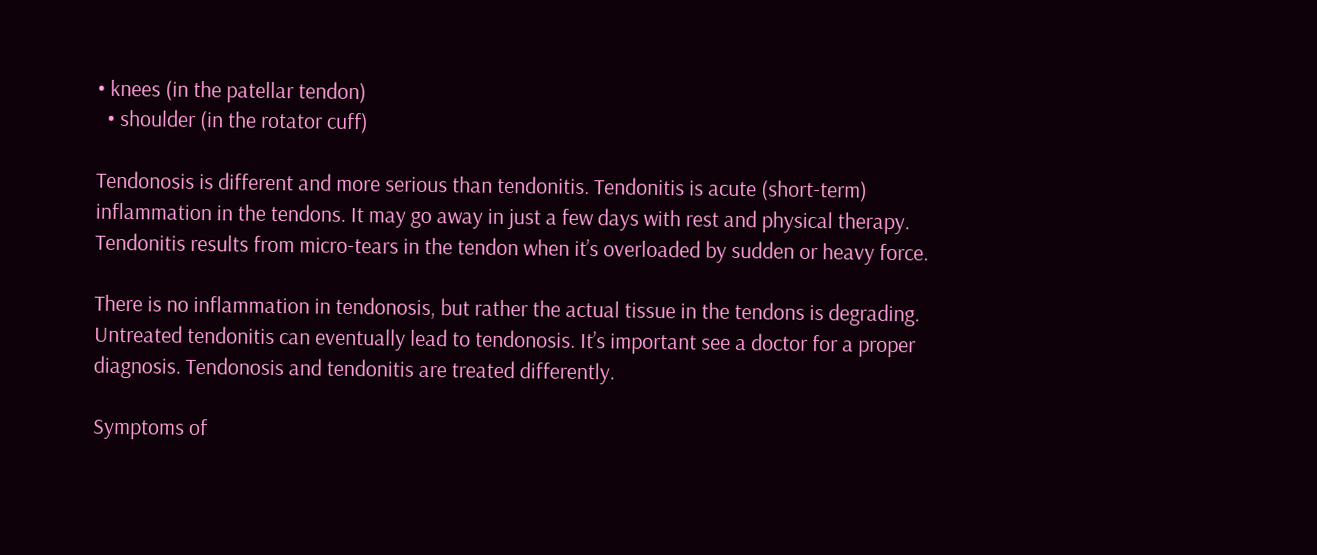• knees (in the patellar tendon)
  • shoulder (in the rotator cuff)

Tendonosis is different and more serious than tendonitis. Tendonitis is acute (short-term) inflammation in the tendons. It may go away in just a few days with rest and physical therapy. Tendonitis results from micro-tears in the tendon when it’s overloaded by sudden or heavy force.

There is no inflammation in tendonosis, but rather the actual tissue in the tendons is degrading. Untreated tendonitis can eventually lead to tendonosis. It’s important see a doctor for a proper diagnosis. Tendonosis and tendonitis are treated differently.

Symptoms of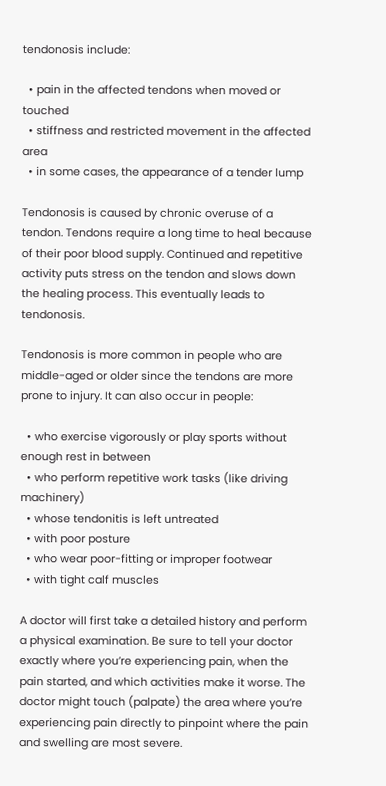tendonosis include:

  • pain in the affected tendons when moved or touched
  • stiffness and restricted movement in the affected area
  • in some cases, the appearance of a tender lump

Tendonosis is caused by chronic overuse of a tendon. Tendons require a long time to heal because of their poor blood supply. Continued and repetitive activity puts stress on the tendon and slows down the healing process. This eventually leads to tendonosis.

Tendonosis is more common in people who are middle-aged or older since the tendons are more prone to injury. It can also occur in people:

  • who exercise vigorously or play sports without enough rest in between
  • who perform repetitive work tasks (like driving machinery)
  • whose tendonitis is left untreated
  • with poor posture
  • who wear poor-fitting or improper footwear
  • with tight calf muscles

A doctor will first take a detailed history and perform a physical examination. Be sure to tell your doctor exactly where you’re experiencing pain, when the pain started, and which activities make it worse. The doctor might touch (palpate) the area where you’re experiencing pain directly to pinpoint where the pain and swelling are most severe.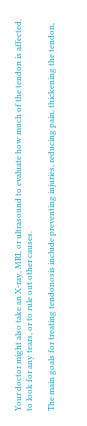Your doctor might also take an X-ray, MRI, or ultrasound to evaluate how much of the tendon is affected, to look for any tears, or to rule out other causes.

The main goals for treating tendonosis include preventing injuries, reducing pain, thickening the tendon,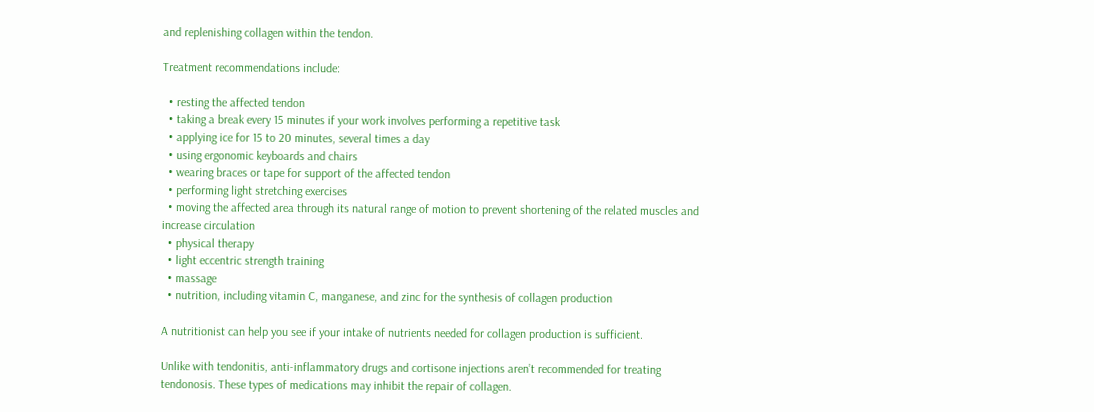and replenishing collagen within the tendon.

Treatment recommendations include:

  • resting the affected tendon
  • taking a break every 15 minutes if your work involves performing a repetitive task
  • applying ice for 15 to 20 minutes, several times a day
  • using ergonomic keyboards and chairs
  • wearing braces or tape for support of the affected tendon
  • performing light stretching exercises
  • moving the affected area through its natural range of motion to prevent shortening of the related muscles and increase circulation
  • physical therapy
  • light eccentric strength training
  • massage
  • nutrition, including vitamin C, manganese, and zinc for the synthesis of collagen production

A nutritionist can help you see if your intake of nutrients needed for collagen production is sufficient.

Unlike with tendonitis, anti-inflammatory drugs and cortisone injections aren’t recommended for treating tendonosis. These types of medications may inhibit the repair of collagen.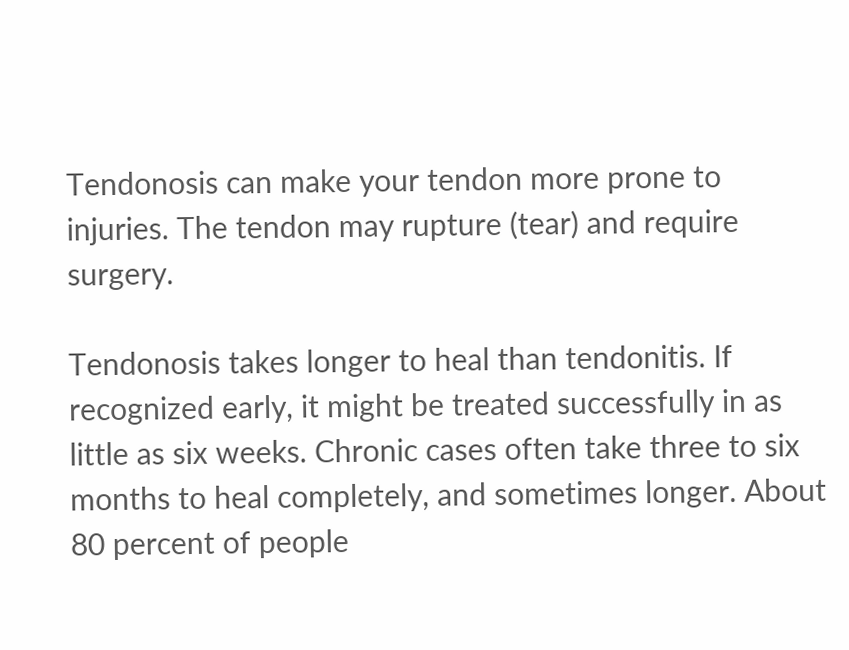Tendonosis can make your tendon more prone to injuries. The tendon may rupture (tear) and require surgery.

Tendonosis takes longer to heal than tendonitis. If recognized early, it might be treated successfully in as little as six weeks. Chronic cases often take three to six months to heal completely, and sometimes longer. About 80 percent of people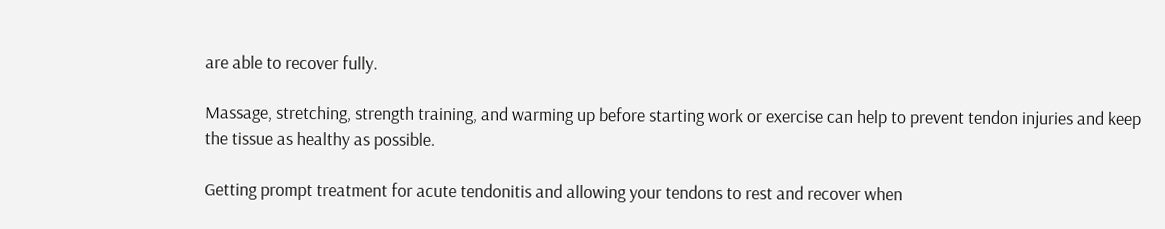are able to recover fully.

Massage, stretching, strength training, and warming up before starting work or exercise can help to prevent tendon injuries and keep the tissue as healthy as possible.

Getting prompt treatment for acute tendonitis and allowing your tendons to rest and recover when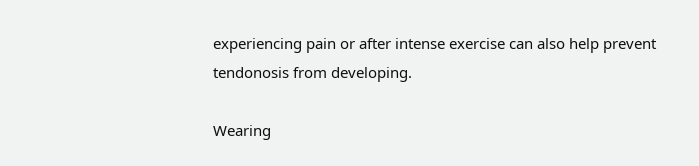experiencing pain or after intense exercise can also help prevent tendonosis from developing.

Wearing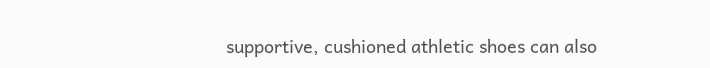supportive, cushioned athletic shoes can also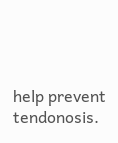help prevent tendonosis.